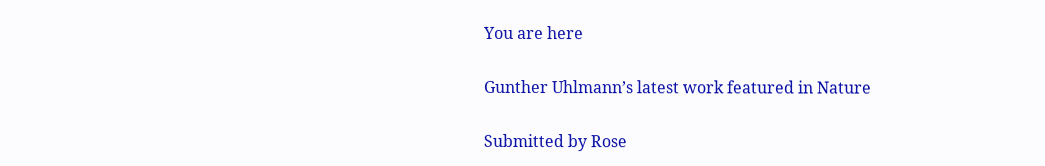You are here

Gunther Uhlmann’s latest work featured in Nature

Submitted by Rose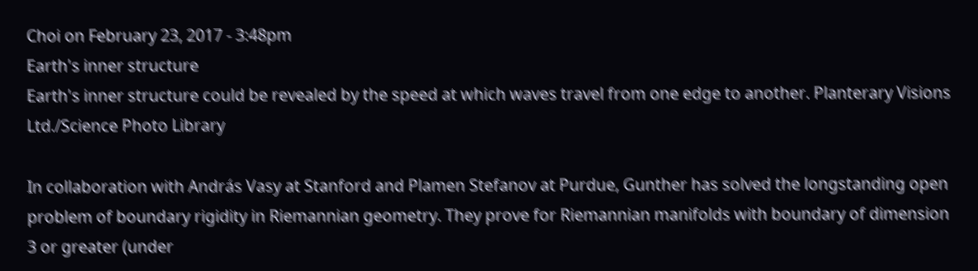Choi on February 23, 2017 - 3:48pm
Earth's inner structure
Earth's inner structure could be revealed by the speed at which waves travel from one edge to another. Planterary Visions Ltd./Science Photo Library

In collaboration with András Vasy at Stanford and Plamen Stefanov at Purdue, Gunther has solved the longstanding open problem of boundary rigidity in Riemannian geometry. They prove for Riemannian manifolds with boundary of dimension 3 or greater (under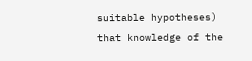suitable hypotheses) that knowledge of the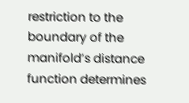restriction to the boundary of the manifold’s distance function determines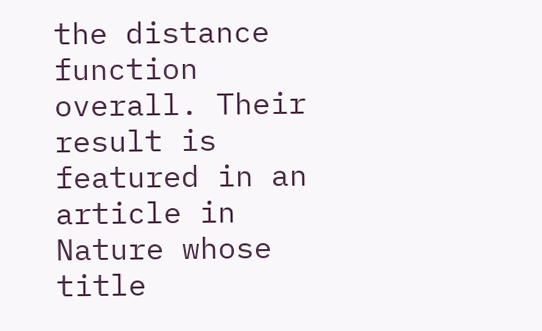the distance function overall. Their result is featured in an article in Nature whose title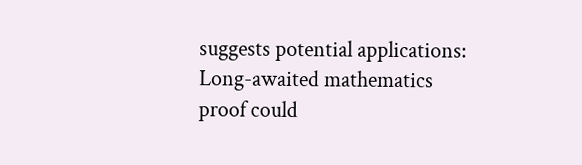suggests potential applications: Long-awaited mathematics proof could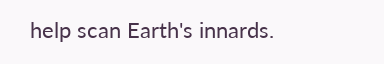help scan Earth's innards.